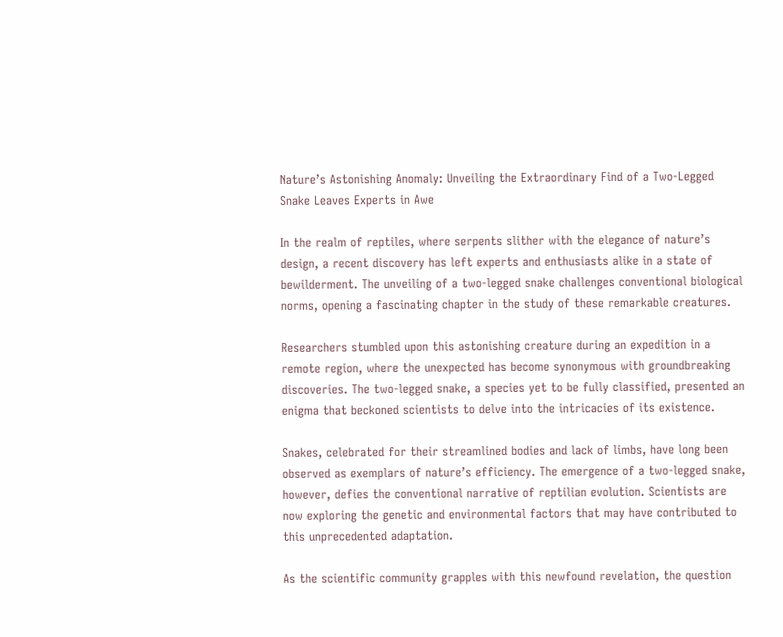Nature’s Astonishing Anomaly: Unveiling the Extraordinary Find of a Two-Legged Snake Leaves Experts in Awe

In the realm of reptiles, where serpents slither with the elegance of nature’s design, a recent discovery has left experts and enthusiasts alike in a state of bewilderment. The unveiling of a two-legged snake challenges conventional biological norms, opening a fascinating chapter in the study of these remarkable creatures.

Researchers stumbled upon this astonishing creature during an expedition in a remote region, where the unexpected has become synonymous with groundbreaking discoveries. The two-legged snake, a species yet to be fully classified, presented an enigma that beckoned scientists to delve into the intricacies of its existence.

Snakes, celebrated for their streamlined bodies and lack of limbs, have long been observed as exemplars of nature’s efficiency. The emergence of a two-legged snake, however, defies the conventional narrative of reptilian evolution. Scientists are now exploring the genetic and environmental factors that may have contributed to this unprecedented adaptation.

As the scientific community grapples with this newfound revelation, the question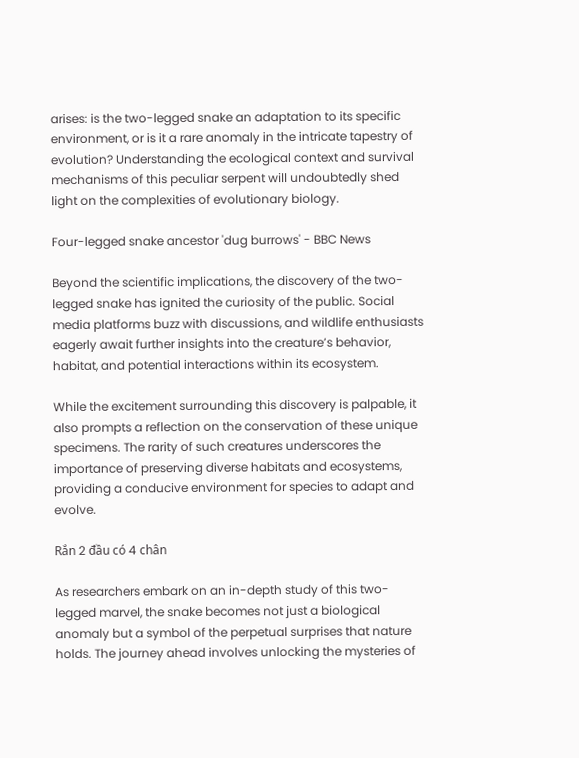arises: is the two-legged snake an adaptation to its specific environment, or is it a rare anomaly in the intricate tapestry of evolution? Understanding the ecological context and survival mechanisms of this peculiar serpent will undoubtedly shed light on the complexities of evolutionary biology.

Four-legged snake ancestor 'dug burrows' - BBC News

Beyond the scientific implications, the discovery of the two-legged snake has ignited the curiosity of the public. Social media platforms buzz with discussions, and wildlife enthusiasts eagerly await further insights into the creature’s behavior, habitat, and potential interactions within its ecosystem.

While the excitement surrounding this discovery is palpable, it also prompts a reflection on the conservation of these unique specimens. The rarity of such creatures underscores the importance of preserving diverse habitats and ecosystems, providing a conducive environment for species to adapt and evolve.

Rắn 2 đầu có 4 chân

As researchers embark on an in-depth study of this two-legged marvel, the snake becomes not just a biological anomaly but a symbol of the perpetual surprises that nature holds. The journey ahead involves unlocking the mysteries of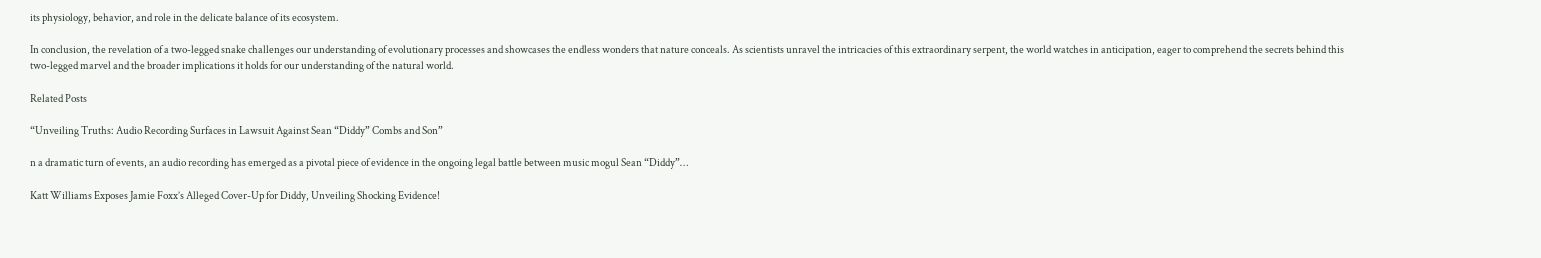its physiology, behavior, and role in the delicate balance of its ecosystem.

In conclusion, the revelation of a two-legged snake challenges our understanding of evolutionary processes and showcases the endless wonders that nature conceals. As scientists unravel the intricacies of this extraordinary serpent, the world watches in anticipation, eager to comprehend the secrets behind this two-legged marvel and the broader implications it holds for our understanding of the natural world.

Related Posts

“Unveiling Truths: Audio Recording Surfaces in Lawsuit Against Sean “Diddy” Combs and Son”

n a dramatic turn of events, an audio recording has emerged as a pivotal piece of evidence in the ongoing legal battle between music mogul Sean “Diddy”…

Katt Williams Exposes Jamie Foxx’s Alleged Cover-Up for Diddy, Unveiling Shocking Evidence!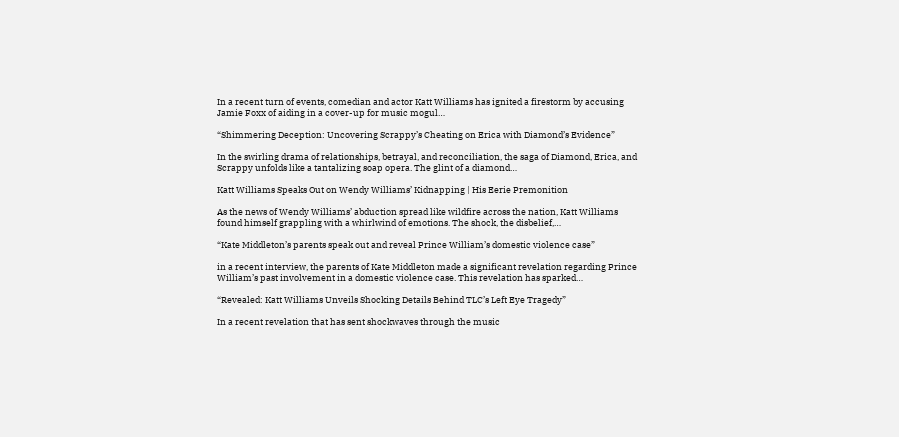In a recent turn of events, comedian and actor Katt Williams has ignited a firestorm by accusing Jamie Foxx of aiding in a cover-up for music mogul…

“Shimmering Deception: Uncovering Scrappy’s Cheating on Erica with Diamond’s Evidence”

In the swirling drama of relationships, betrayal, and reconciliation, the saga of Diamond, Erica, and Scrappy unfolds like a tantalizing soap opera. The glint of a diamond…

Katt Williams Speaks Out on Wendy Williams’ Kidnapping | His Eerie Premonition

As the news of Wendy Williams’ abduction spread like wildfire across the nation, Katt Williams found himself grappling with a whirlwind of emotions. The shock, the disbelief,…

“Kate Middleton’s parents speak out and reveal Prince William’s domestic violence case”

in a recent interview, the parents of Kate Middleton made a significant revelation regarding Prince William’s past involvement in a domestic violence case. This revelation has sparked…

“Revealed: Katt Williams Unveils Shocking Details Behind TLC’s Left Eye Tragedy”

In a recent revelation that has sent shockwaves through the music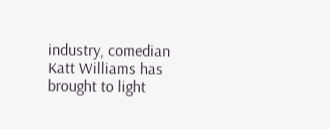industry, comedian Katt Williams has brought to light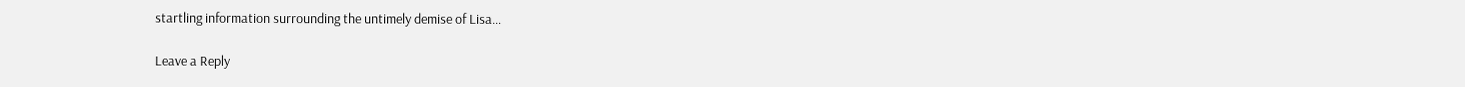startling information surrounding the untimely demise of Lisa…

Leave a Reply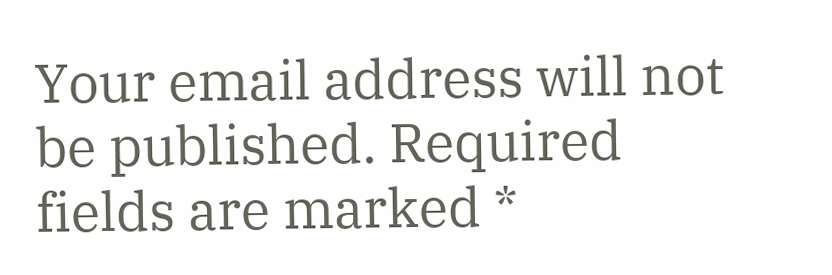Your email address will not be published. Required fields are marked *